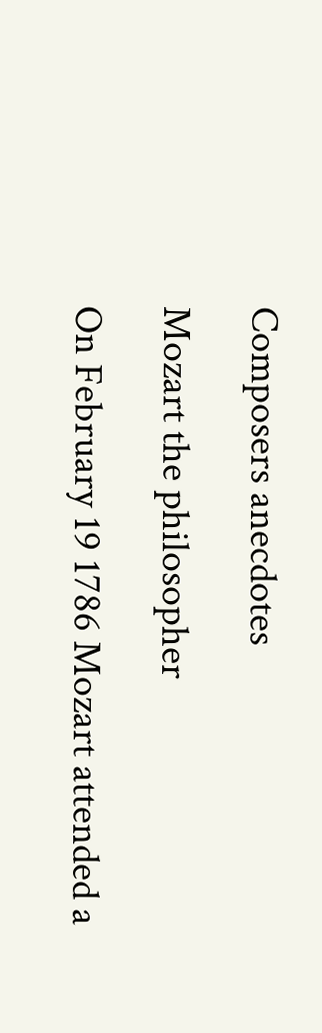Composers anecdotes

Mozart the philosopher

On February 19 1786 Mozart attended a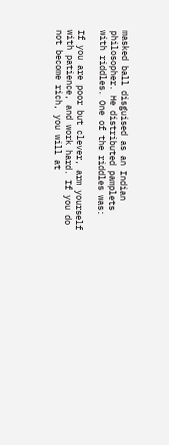masked ball disguised as an Indian philosopher. He distributed pamplets with riddles. One of the riddles was:

If you are poor but clever, arm yourself with patience, and work hard. If you do not become rich, you will at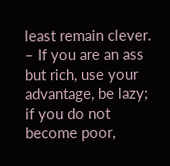least remain clever. – If you are an ass but rich, use your advantage, be lazy; if you do not become poor,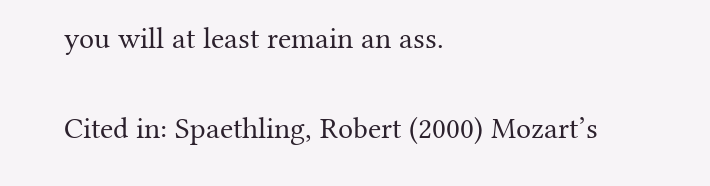you will at least remain an ass.

Cited in: Spaethling, Robert (2000) Mozart’s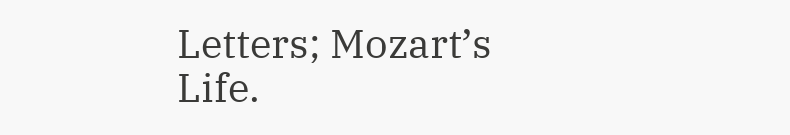Letters; Mozart’s Life.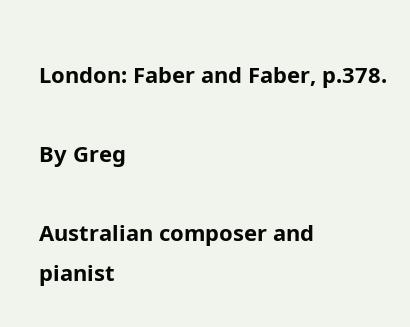London: Faber and Faber, p.378.

By Greg

Australian composer and pianist